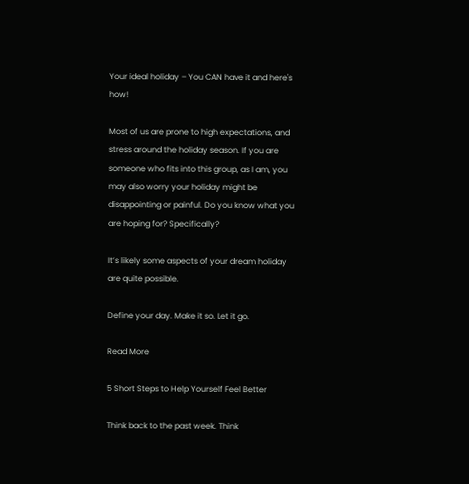Your ideal holiday – You CAN have it and here's how!

Most of us are prone to high expectations, and stress around the holiday season. If you are someone who fits into this group, as I am, you may also worry your holiday might be disappointing or painful. Do you know what you are hoping for? Specifically?

It’s likely some aspects of your dream holiday are quite possible.

Define your day. Make it so. Let it go.

Read More

5 Short Steps to Help Yourself Feel Better

Think back to the past week. Think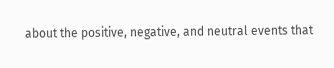about the positive, negative, and neutral events that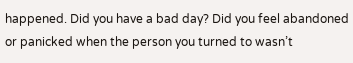happened. Did you have a bad day? Did you feel abandoned or panicked when the person you turned to wasn’t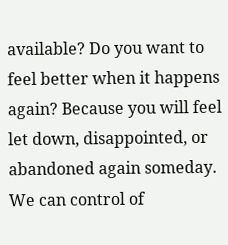available? Do you want to feel better when it happens again? Because you will feel let down, disappointed, or abandoned again someday. We can control of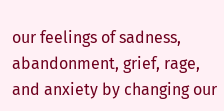our feelings of sadness, abandonment, grief, rage, and anxiety by changing our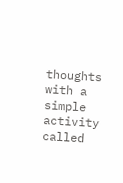thoughts with a simple activity called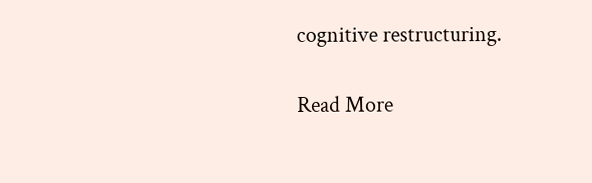cognitive restructuring.

Read More